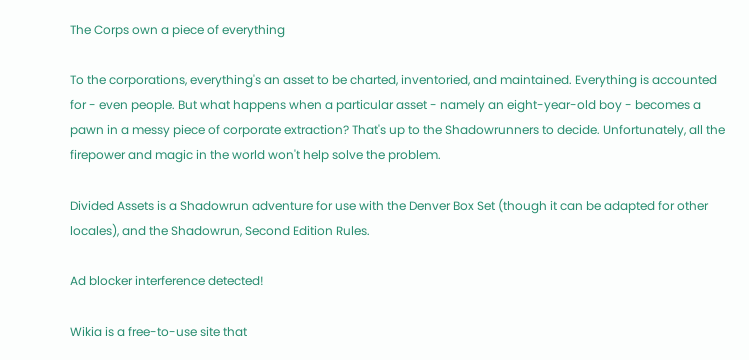The Corps own a piece of everything

To the corporations, everything's an asset to be charted, inventoried, and maintained. Everything is accounted for - even people. But what happens when a particular asset - namely an eight-year-old boy - becomes a pawn in a messy piece of corporate extraction? That's up to the Shadowrunners to decide. Unfortunately, all the firepower and magic in the world won't help solve the problem.

Divided Assets is a Shadowrun adventure for use with the Denver Box Set (though it can be adapted for other locales), and the Shadowrun, Second Edition Rules.

Ad blocker interference detected!

Wikia is a free-to-use site that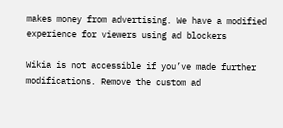makes money from advertising. We have a modified experience for viewers using ad blockers

Wikia is not accessible if you’ve made further modifications. Remove the custom ad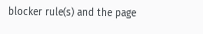blocker rule(s) and the page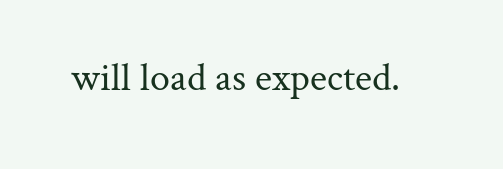will load as expected.